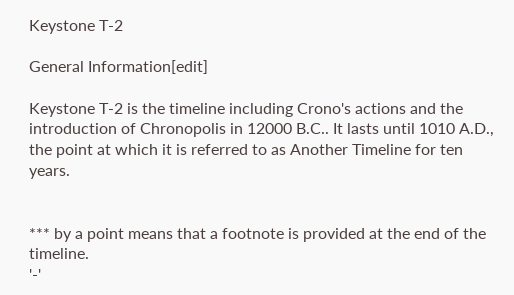Keystone T-2

General Information[edit]

Keystone T-2 is the timeline including Crono's actions and the introduction of Chronopolis in 12000 B.C.. It lasts until 1010 A.D., the point at which it is referred to as Another Timeline for ten years.


*** by a point means that a footnote is provided at the end of the timeline.
'-'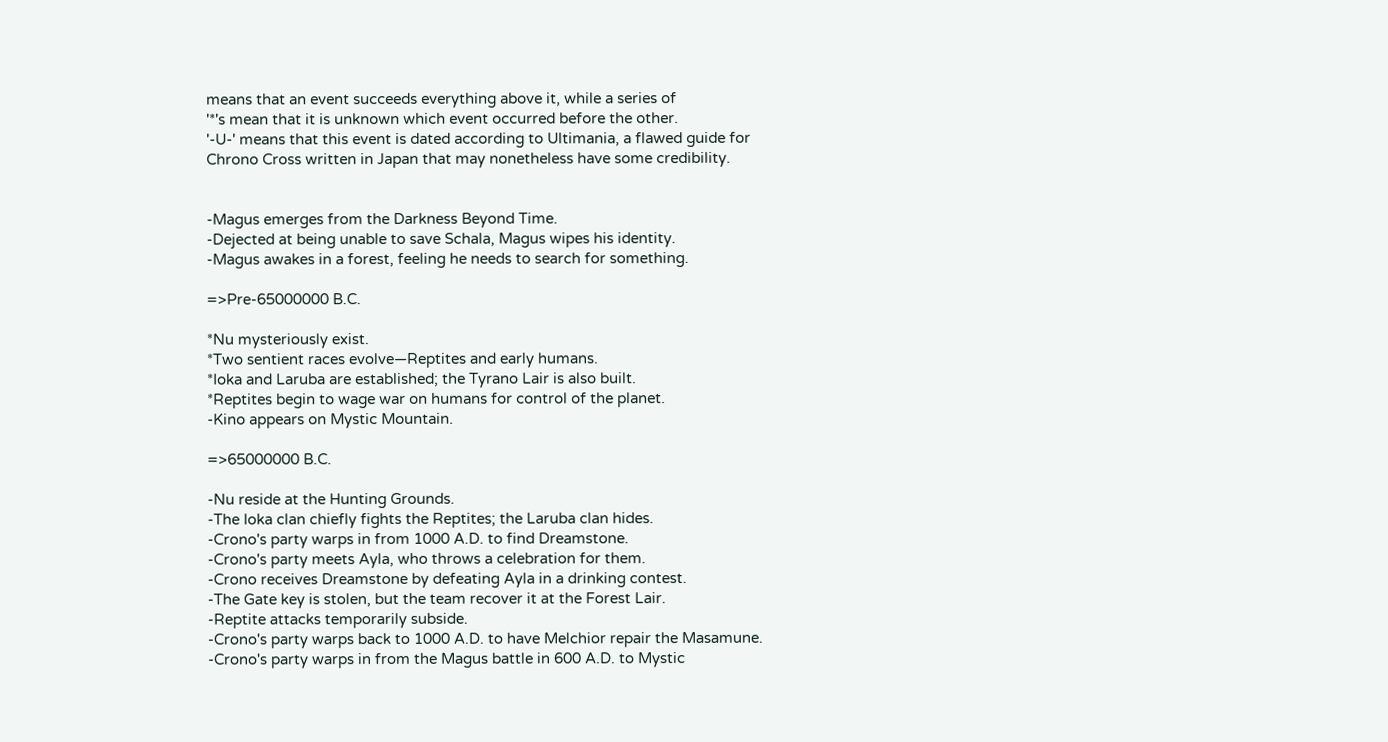means that an event succeeds everything above it, while a series of
'*'s mean that it is unknown which event occurred before the other.
'-U-' means that this event is dated according to Ultimania, a flawed guide for
Chrono Cross written in Japan that may nonetheless have some credibility.


-Magus emerges from the Darkness Beyond Time.
-Dejected at being unable to save Schala, Magus wipes his identity.
-Magus awakes in a forest, feeling he needs to search for something.

=>Pre-65000000 B.C.

*Nu mysteriously exist.
*Two sentient races evolve—Reptites and early humans.
*Ioka and Laruba are established; the Tyrano Lair is also built.
*Reptites begin to wage war on humans for control of the planet.
-Kino appears on Mystic Mountain.

=>65000000 B.C.

-Nu reside at the Hunting Grounds.
-The Ioka clan chiefly fights the Reptites; the Laruba clan hides.
-Crono's party warps in from 1000 A.D. to find Dreamstone.
-Crono's party meets Ayla, who throws a celebration for them.
-Crono receives Dreamstone by defeating Ayla in a drinking contest.
-The Gate key is stolen, but the team recover it at the Forest Lair.
-Reptite attacks temporarily subside.
-Crono's party warps back to 1000 A.D. to have Melchior repair the Masamune.
-Crono's party warps in from the Magus battle in 600 A.D. to Mystic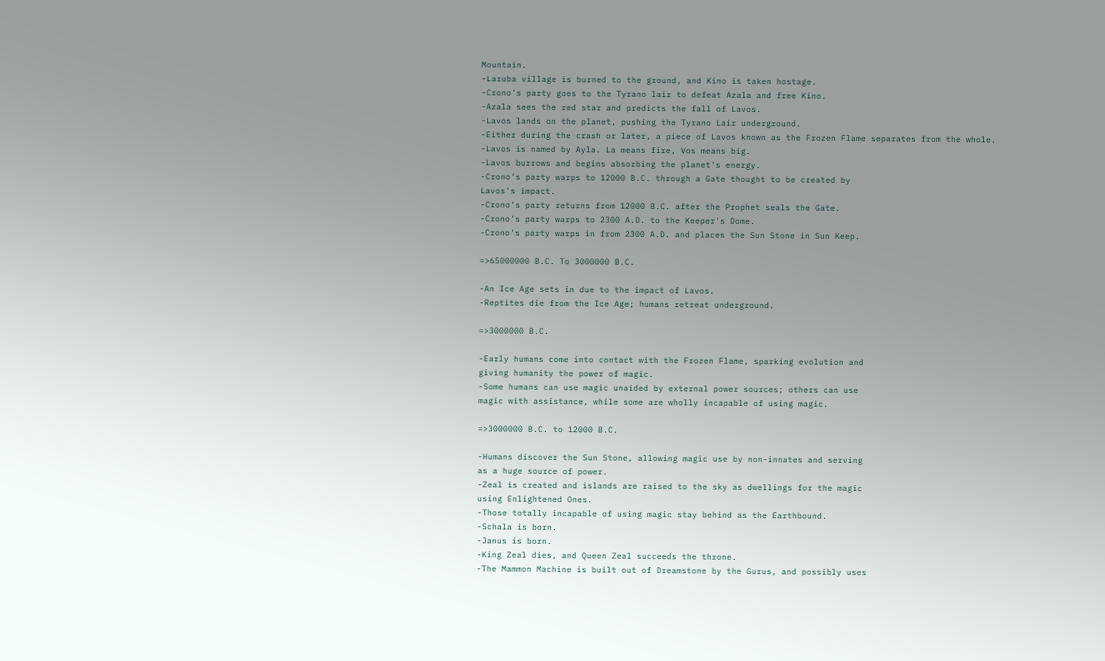Mountain.
-Laruba village is burned to the ground, and Kino is taken hostage.
-Crono's party goes to the Tyrano lair to defeat Azala and free Kino.
-Azala sees the red star and predicts the fall of Lavos.
-Lavos lands on the planet, pushing the Tyrano Lair underground.
-Either during the crash or later, a piece of Lavos known as the Frozen Flame separates from the whole.
-Lavos is named by Ayla. La means fire, Vos means big.
-Lavos burrows and begins absorbing the planet's energy.
-Crono's party warps to 12000 B.C. through a Gate thought to be created by
Lavos's impact.
-Crono's party returns from 12000 B.C. after the Prophet seals the Gate.
-Crono's party warps to 2300 A.D. to the Keeper's Dome.
-Crono's party warps in from 2300 A.D. and places the Sun Stone in Sun Keep.

=>65000000 B.C. To 3000000 B.C.

-An Ice Age sets in due to the impact of Lavos.
-Reptites die from the Ice Age; humans retreat underground.

=>3000000 B.C.

-Early humans come into contact with the Frozen Flame, sparking evolution and
giving humanity the power of magic.
-Some humans can use magic unaided by external power sources; others can use
magic with assistance, while some are wholly incapable of using magic.

=>3000000 B.C. to 12000 B.C.

-Humans discover the Sun Stone, allowing magic use by non-innates and serving
as a huge source of power.
-Zeal is created and islands are raised to the sky as dwellings for the magic
using Enlightened Ones.
-Those totally incapable of using magic stay behind as the Earthbound.
-Schala is born.
-Janus is born.
-King Zeal dies, and Queen Zeal succeeds the throne.
-The Mammon Machine is built out of Dreamstone by the Gurus, and possibly uses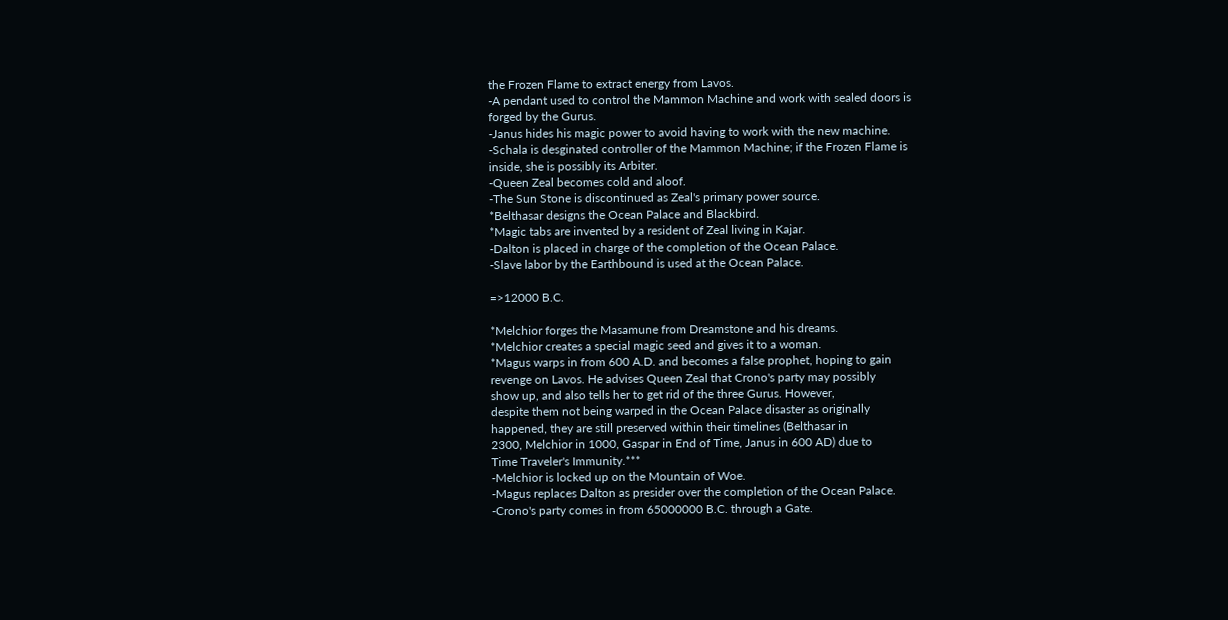the Frozen Flame to extract energy from Lavos.
-A pendant used to control the Mammon Machine and work with sealed doors is
forged by the Gurus.
-Janus hides his magic power to avoid having to work with the new machine.
-Schala is desginated controller of the Mammon Machine; if the Frozen Flame is
inside, she is possibly its Arbiter.
-Queen Zeal becomes cold and aloof.
-The Sun Stone is discontinued as Zeal's primary power source.
*Belthasar designs the Ocean Palace and Blackbird.
*Magic tabs are invented by a resident of Zeal living in Kajar.
-Dalton is placed in charge of the completion of the Ocean Palace.
-Slave labor by the Earthbound is used at the Ocean Palace.

=>12000 B.C.

*Melchior forges the Masamune from Dreamstone and his dreams.
*Melchior creates a special magic seed and gives it to a woman.
*Magus warps in from 600 A.D. and becomes a false prophet, hoping to gain
revenge on Lavos. He advises Queen Zeal that Crono's party may possibly
show up, and also tells her to get rid of the three Gurus. However,
despite them not being warped in the Ocean Palace disaster as originally
happened, they are still preserved within their timelines (Belthasar in
2300, Melchior in 1000, Gaspar in End of Time, Janus in 600 AD) due to
Time Traveler's Immunity.***
-Melchior is locked up on the Mountain of Woe.
-Magus replaces Dalton as presider over the completion of the Ocean Palace.
-Crono's party comes in from 65000000 B.C. through a Gate.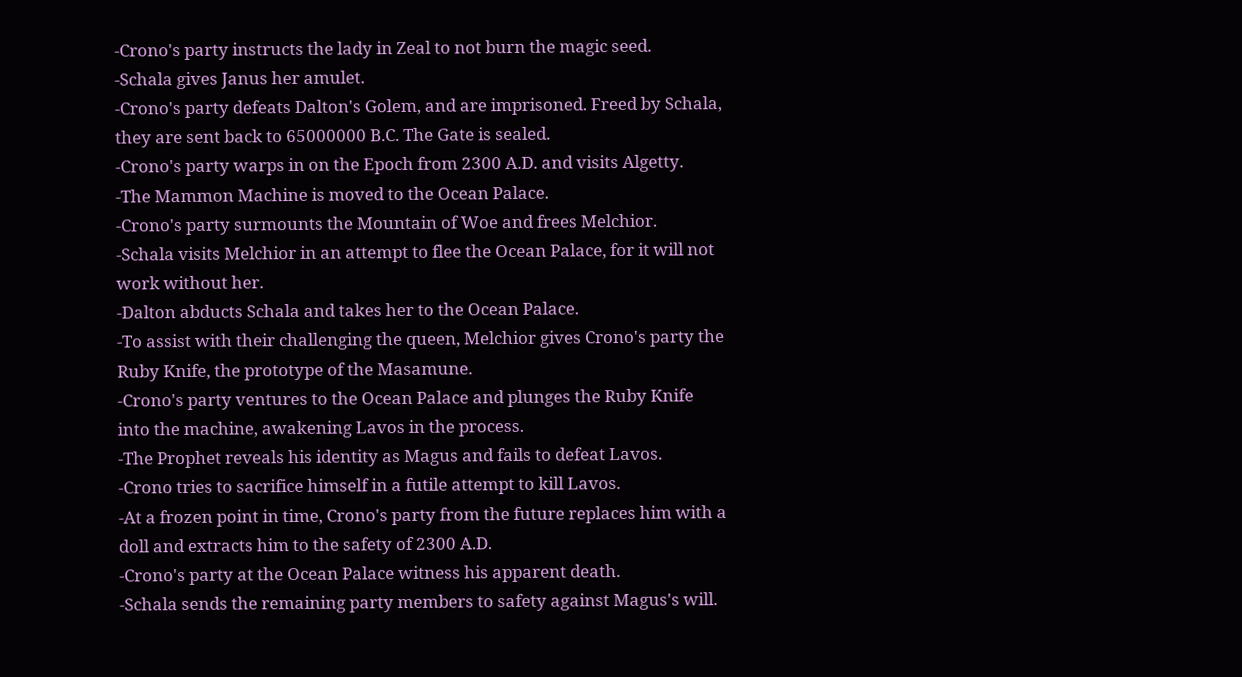-Crono's party instructs the lady in Zeal to not burn the magic seed.
-Schala gives Janus her amulet.
-Crono's party defeats Dalton's Golem, and are imprisoned. Freed by Schala,
they are sent back to 65000000 B.C. The Gate is sealed.
-Crono's party warps in on the Epoch from 2300 A.D. and visits Algetty.
-The Mammon Machine is moved to the Ocean Palace.
-Crono's party surmounts the Mountain of Woe and frees Melchior.
-Schala visits Melchior in an attempt to flee the Ocean Palace, for it will not
work without her.
-Dalton abducts Schala and takes her to the Ocean Palace.
-To assist with their challenging the queen, Melchior gives Crono's party the
Ruby Knife, the prototype of the Masamune.
-Crono's party ventures to the Ocean Palace and plunges the Ruby Knife
into the machine, awakening Lavos in the process.
-The Prophet reveals his identity as Magus and fails to defeat Lavos.
-Crono tries to sacrifice himself in a futile attempt to kill Lavos.
-At a frozen point in time, Crono's party from the future replaces him with a
doll and extracts him to the safety of 2300 A.D.
-Crono's party at the Ocean Palace witness his apparent death.
-Schala sends the remaining party members to safety against Magus's will.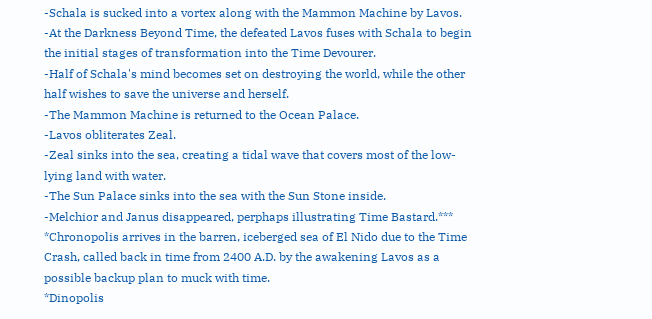-Schala is sucked into a vortex along with the Mammon Machine by Lavos.
-At the Darkness Beyond Time, the defeated Lavos fuses with Schala to begin
the initial stages of transformation into the Time Devourer.
-Half of Schala's mind becomes set on destroying the world, while the other
half wishes to save the universe and herself.
-The Mammon Machine is returned to the Ocean Palace.
-Lavos obliterates Zeal.
-Zeal sinks into the sea, creating a tidal wave that covers most of the low-
lying land with water.
-The Sun Palace sinks into the sea with the Sun Stone inside.
-Melchior and Janus disappeared, perphaps illustrating Time Bastard.***
*Chronopolis arrives in the barren, iceberged sea of El Nido due to the Time
Crash, called back in time from 2400 A.D. by the awakening Lavos as a
possible backup plan to muck with time.
*Dinopolis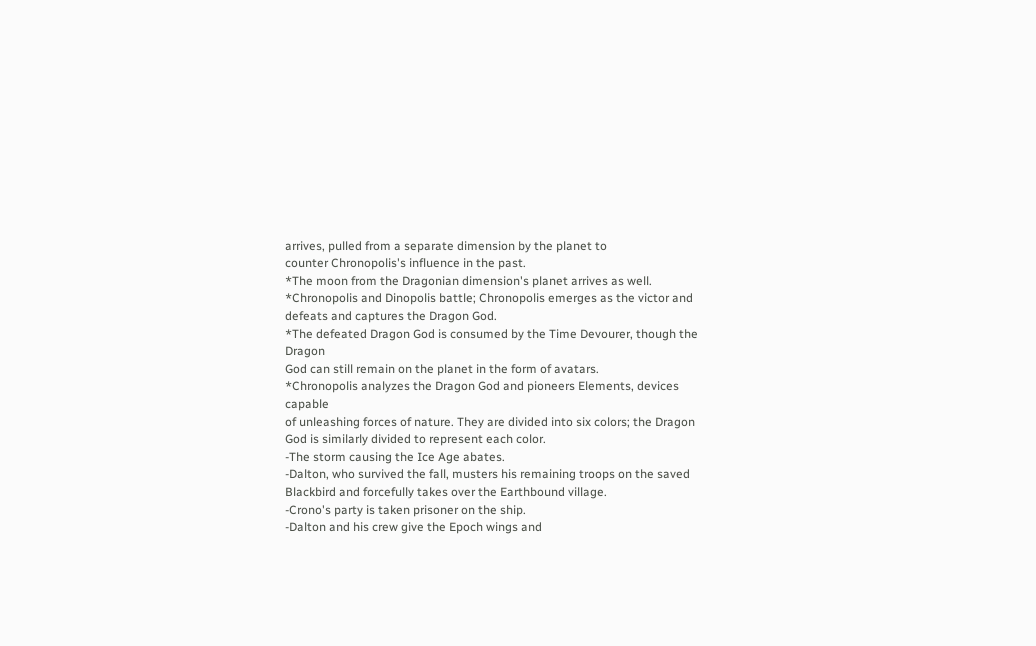arrives, pulled from a separate dimension by the planet to
counter Chronopolis's influence in the past.
*The moon from the Dragonian dimension's planet arrives as well.
*Chronopolis and Dinopolis battle; Chronopolis emerges as the victor and
defeats and captures the Dragon God.
*The defeated Dragon God is consumed by the Time Devourer, though the Dragon
God can still remain on the planet in the form of avatars.
*Chronopolis analyzes the Dragon God and pioneers Elements, devices capable
of unleashing forces of nature. They are divided into six colors; the Dragon
God is similarly divided to represent each color.
-The storm causing the Ice Age abates.
-Dalton, who survived the fall, musters his remaining troops on the saved
Blackbird and forcefully takes over the Earthbound village.
-Crono's party is taken prisoner on the ship.
-Dalton and his crew give the Epoch wings and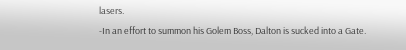lasers.
-In an effort to summon his Golem Boss, Dalton is sucked into a Gate.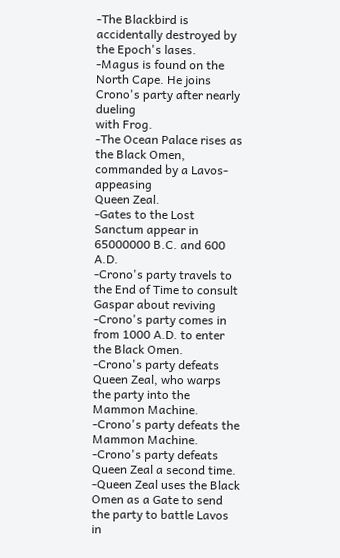-The Blackbird is accidentally destroyed by the Epoch's lases.
-Magus is found on the North Cape. He joins Crono's party after nearly dueling
with Frog.
-The Ocean Palace rises as the Black Omen, commanded by a Lavos-appeasing
Queen Zeal.
-Gates to the Lost Sanctum appear in 65000000 B.C. and 600 A.D.
-Crono's party travels to the End of Time to consult Gaspar about reviving
-Crono's party comes in from 1000 A.D. to enter the Black Omen.
-Crono's party defeats Queen Zeal, who warps the party into the Mammon Machine.
-Crono's party defeats the Mammon Machine.
-Crono's party defeats Queen Zeal a second time.
-Queen Zeal uses the Black Omen as a Gate to send the party to battle Lavos in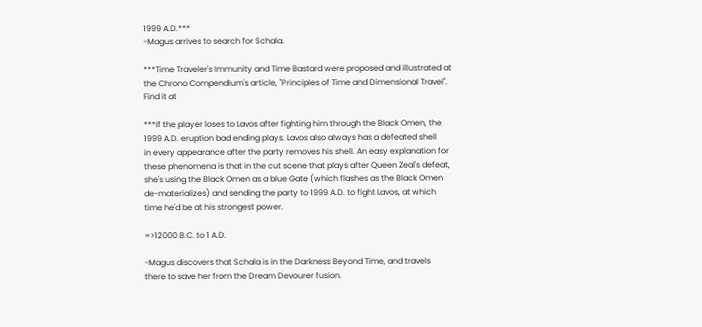1999 A.D.***
-Magus arrives to search for Schala.

***Time Traveler's Immunity and Time Bastard were proposed and illustrated at
the Chrono Compendium's article, "Principles of Time and Dimensional Travel".
Find it at

***If the player loses to Lavos after fighting him through the Black Omen, the
1999 A.D. eruption bad ending plays. Lavos also always has a defeated shell
in every appearance after the party removes his shell. An easy explanation for
these phenomena is that in the cut scene that plays after Queen Zeal's defeat,
she's using the Black Omen as a blue Gate (which flashes as the Black Omen
de-materializes) and sending the party to 1999 A.D. to fight Lavos, at which
time he'd be at his strongest power.

=>12000 B.C. to 1 A.D.

-Magus discovers that Schala is in the Darkness Beyond Time, and travels
there to save her from the Dream Devourer fusion.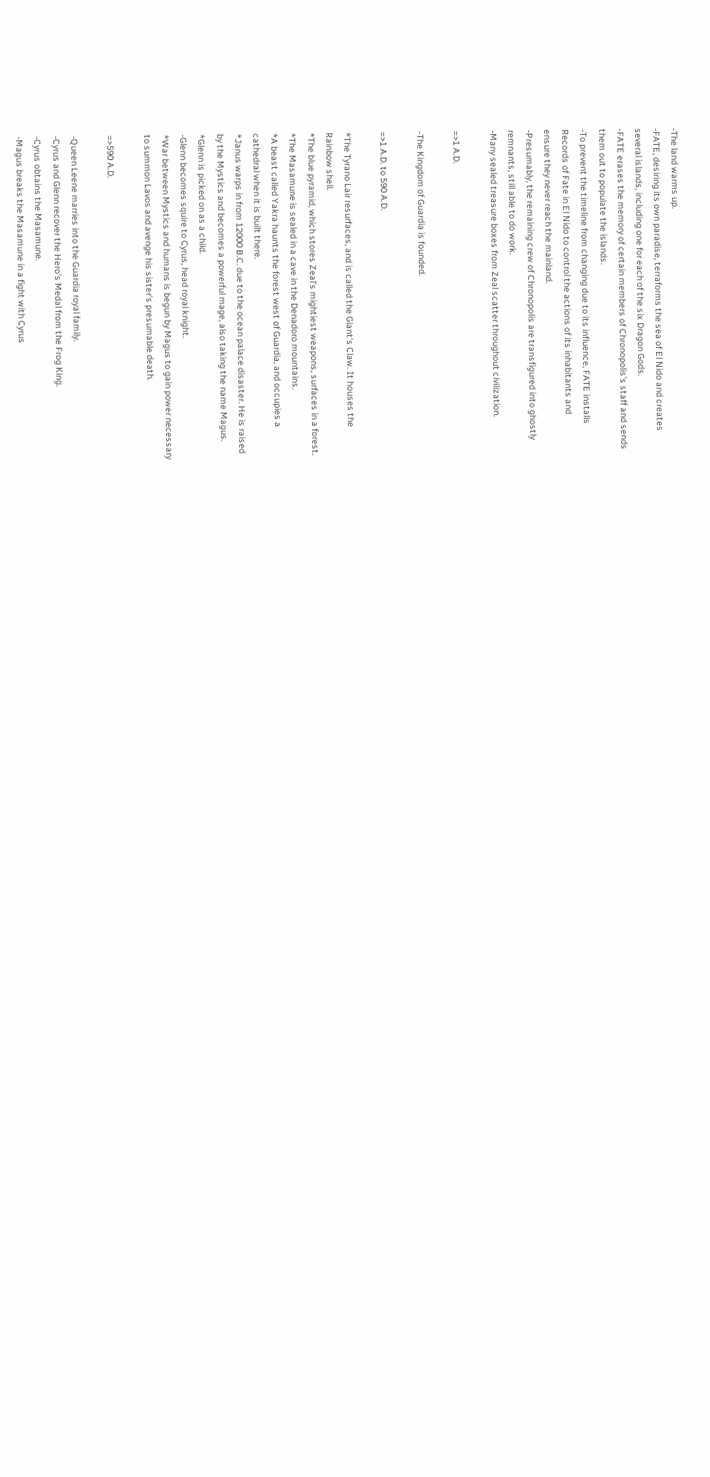-The land warms up.
-FATE, desiring its own paradise, terraforms the sea of El Nido and creates
several islands, including one for each of the six Dragon Gods.
-FATE erases the memory of certain members of Chronopolis's staff and sends
them out to populate the islands.
-To prevent the timeline from changing due to its influence, FATE installs
Records of Fate in El Nido to control the actions of its inhabitants and
ensure they never reach the mainland.
-Presumably, the remaining crew of Chronopolis are transfigured into ghostly
remnants, still able to do work.
-Many sealed treasure boxes from Zeal scatter throughout civilization.

=>1 A.D.

-The Kingdom of Guardia is founded.

=>1 A.D. to 590 A.D.

*The Tyrano Lair resurfaces, and is called the Giant's Claw. It houses the
Rainbow shell.
*The blue pyramid, which stores Zeal's mightiest weapons, surfaces in a forest.
*The Masamune is sealed in a cave in the Denadoro mountains.
*A beast called Yakra haunts the forest west of Guardia, and occupies a
cathedral when it is built there.
*Janus warps in from 12000 B.C. due to the ocean palace disaster. He is raised
by the Mystics and becomes a powerful mage, also taking the name Magus.
*Glenn is picked on as a child.
-Glenn becomes squire to Cyrus, head royal knight.
*War between Mystics and humans is begun by Magus to gain power necessary
to summon Lavos and avenge his sister's presumable death.

=>590 A.D.

-Queen Leene marries into the Guardia royal family.
-Cyrus and Glenn recover the Hero's Medal from the Frog King.
-Cyrus obtains the Masamune.
-Magus breaks the Masamune in a fight with Cyrus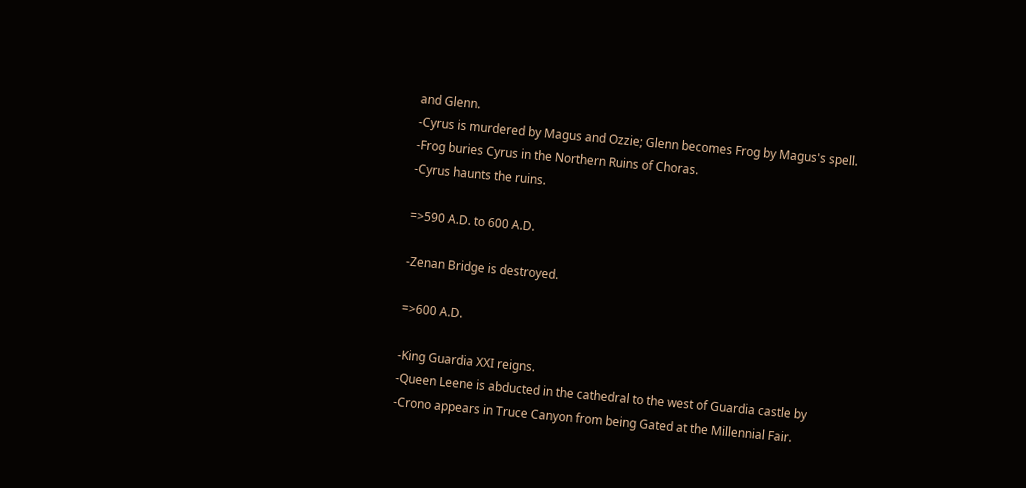and Glenn.
-Cyrus is murdered by Magus and Ozzie; Glenn becomes Frog by Magus's spell.
-Frog buries Cyrus in the Northern Ruins of Choras.
-Cyrus haunts the ruins.

=>590 A.D. to 600 A.D.

-Zenan Bridge is destroyed.

=>600 A.D.

-King Guardia XXI reigns.
-Queen Leene is abducted in the cathedral to the west of Guardia castle by
-Crono appears in Truce Canyon from being Gated at the Millennial Fair.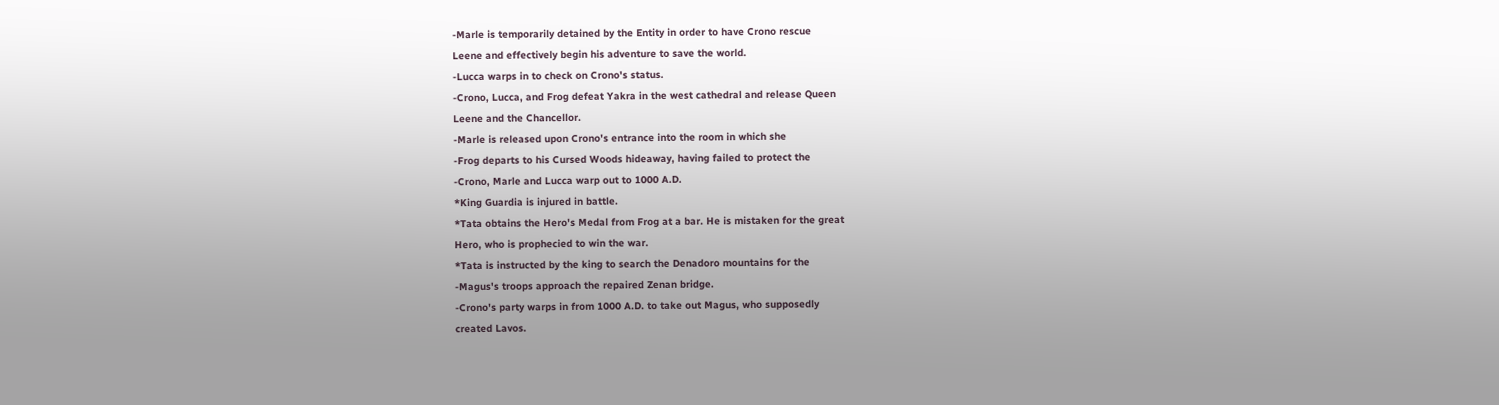-Marle is temporarily detained by the Entity in order to have Crono rescue
Leene and effectively begin his adventure to save the world.
-Lucca warps in to check on Crono's status.
-Crono, Lucca, and Frog defeat Yakra in the west cathedral and release Queen
Leene and the Chancellor.
-Marle is released upon Crono's entrance into the room in which she
-Frog departs to his Cursed Woods hideaway, having failed to protect the
-Crono, Marle and Lucca warp out to 1000 A.D.
*King Guardia is injured in battle.
*Tata obtains the Hero's Medal from Frog at a bar. He is mistaken for the great
Hero, who is prophecied to win the war.
*Tata is instructed by the king to search the Denadoro mountains for the
-Magus's troops approach the repaired Zenan bridge.
-Crono's party warps in from 1000 A.D. to take out Magus, who supposedly
created Lavos.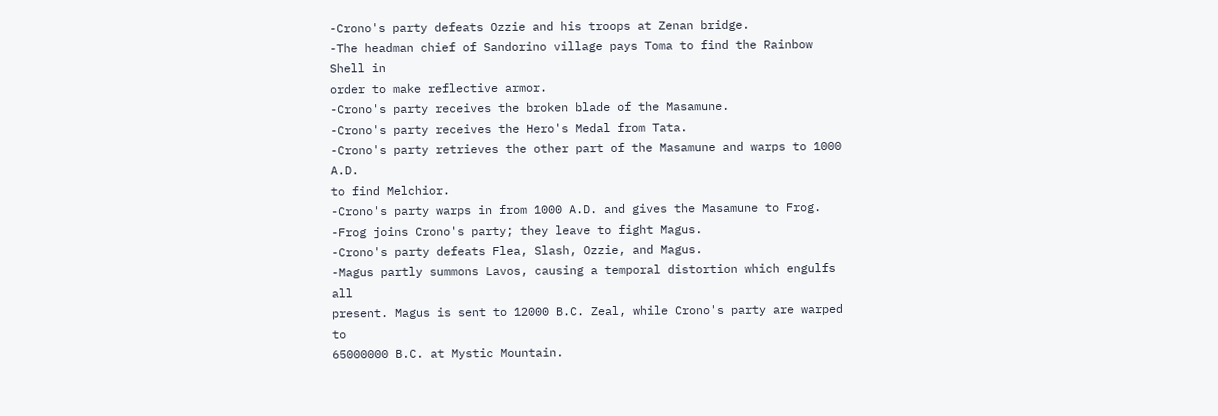-Crono's party defeats Ozzie and his troops at Zenan bridge.
-The headman chief of Sandorino village pays Toma to find the Rainbow Shell in
order to make reflective armor.
-Crono's party receives the broken blade of the Masamune.
-Crono's party receives the Hero's Medal from Tata.
-Crono's party retrieves the other part of the Masamune and warps to 1000 A.D.
to find Melchior.
-Crono's party warps in from 1000 A.D. and gives the Masamune to Frog.
-Frog joins Crono's party; they leave to fight Magus.
-Crono's party defeats Flea, Slash, Ozzie, and Magus.
-Magus partly summons Lavos, causing a temporal distortion which engulfs all
present. Magus is sent to 12000 B.C. Zeal, while Crono's party are warped to
65000000 B.C. at Mystic Mountain.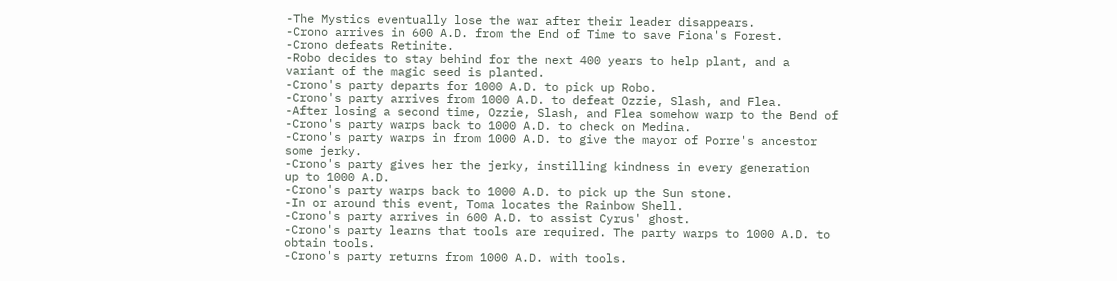-The Mystics eventually lose the war after their leader disappears.
-Crono arrives in 600 A.D. from the End of Time to save Fiona's Forest.
-Crono defeats Retinite.
-Robo decides to stay behind for the next 400 years to help plant, and a
variant of the magic seed is planted.
-Crono's party departs for 1000 A.D. to pick up Robo.
-Crono's party arrives from 1000 A.D. to defeat Ozzie, Slash, and Flea.
-After losing a second time, Ozzie, Slash, and Flea somehow warp to the Bend of
-Crono's party warps back to 1000 A.D. to check on Medina.
-Crono's party warps in from 1000 A.D. to give the mayor of Porre's ancestor
some jerky.
-Crono's party gives her the jerky, instilling kindness in every generation
up to 1000 A.D.
-Crono's party warps back to 1000 A.D. to pick up the Sun stone.
-In or around this event, Toma locates the Rainbow Shell.
-Crono's party arrives in 600 A.D. to assist Cyrus' ghost.
-Crono's party learns that tools are required. The party warps to 1000 A.D. to
obtain tools.
-Crono's party returns from 1000 A.D. with tools.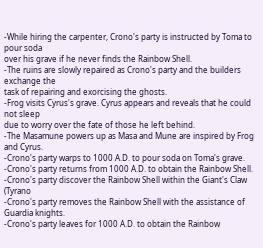-While hiring the carpenter, Crono's party is instructed by Toma to pour soda
over his grave if he never finds the Rainbow Shell.
-The ruins are slowly repaired as Crono's party and the builders exchange the
task of repairing and exorcising the ghosts.
-Frog visits Cyrus's grave. Cyrus appears and reveals that he could not sleep
due to worry over the fate of those he left behind.
-The Masamune powers up as Masa and Mune are inspired by Frog and Cyrus.
-Crono's party warps to 1000 A.D. to pour soda on Toma's grave.
-Crono's party returns from 1000 A.D. to obtain the Rainbow Shell.
-Crono's party discover the Rainbow Shell within the Giant's Claw (Tyrano
-Crono's party removes the Rainbow Shell with the assistance of Guardia knights.
-Crono's party leaves for 1000 A.D. to obtain the Rainbow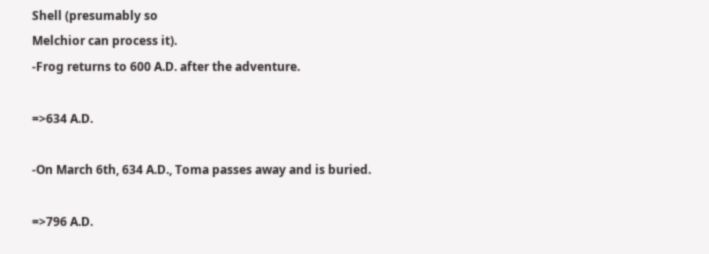Shell (presumably so
Melchior can process it).
-Frog returns to 600 A.D. after the adventure.

=>634 A.D.

-On March 6th, 634 A.D., Toma passes away and is buried.

=>796 A.D.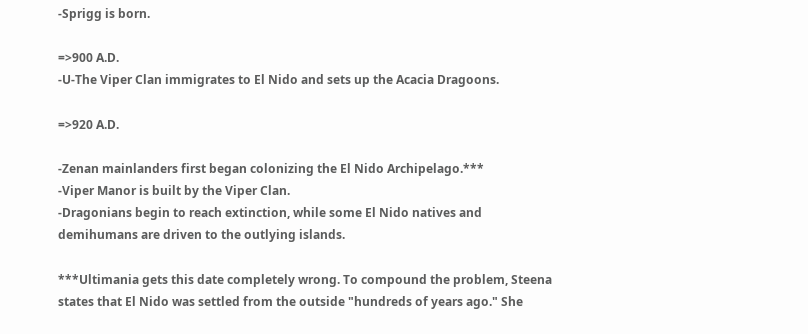-Sprigg is born.

=>900 A.D.
-U-The Viper Clan immigrates to El Nido and sets up the Acacia Dragoons.

=>920 A.D.

-Zenan mainlanders first began colonizing the El Nido Archipelago.***
-Viper Manor is built by the Viper Clan.
-Dragonians begin to reach extinction, while some El Nido natives and
demihumans are driven to the outlying islands.

***Ultimania gets this date completely wrong. To compound the problem, Steena
states that El Nido was settled from the outside "hundreds of years ago." She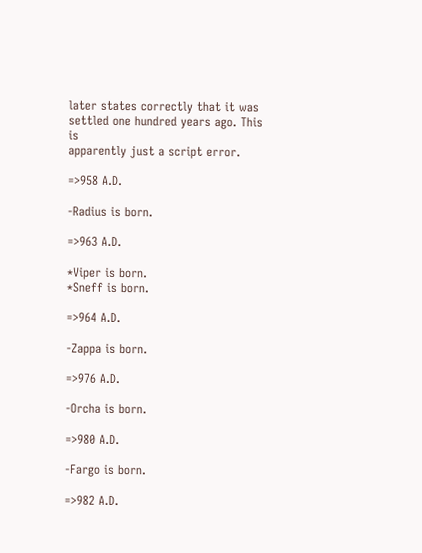later states correctly that it was settled one hundred years ago. This is
apparently just a script error.

=>958 A.D.

-Radius is born.

=>963 A.D.

*Viper is born.
*Sneff is born.

=>964 A.D.

-Zappa is born.

=>976 A.D.

-Orcha is born.

=>980 A.D.

-Fargo is born.

=>982 A.D.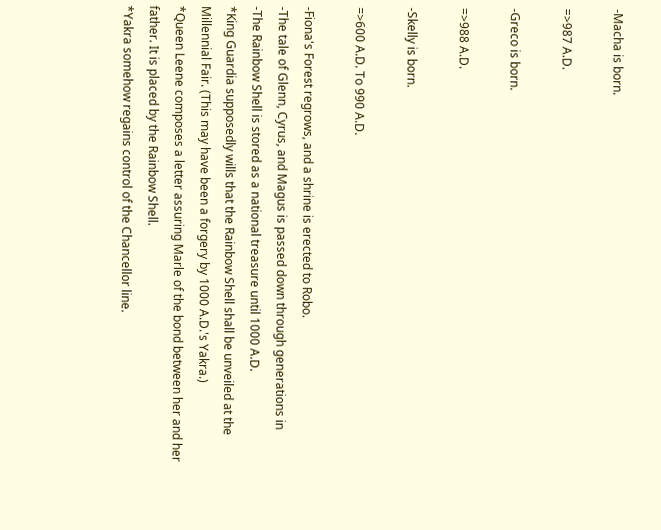-Macha is born.

=>987 A.D.

-Greco is born.

=>988 A.D.

-Skelly is born.

=>600 A.D. To 990 A.D.

-Fiona's Forest regrows, and a shrine is erected to Robo.
-The tale of Glenn, Cyrus, and Magus is passed down through generations in
-The Rainbow Shell is stored as a national treasure until 1000 A.D.
*King Guardia supposedly wills that the Rainbow Shell shall be unveiled at the
Millennial Fair. (This may have been a forgery by 1000 A.D.'s Yakra.)
*Queen Leene composes a letter assuring Marle of the bond between her and her
father. It is placed by the Rainbow Shell.
*Yakra somehow regains control of the Chancellor line.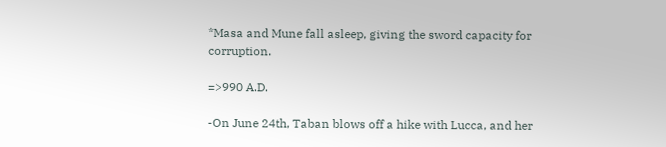*Masa and Mune fall asleep, giving the sword capacity for corruption.

=>990 A.D.

-On June 24th, Taban blows off a hike with Lucca, and her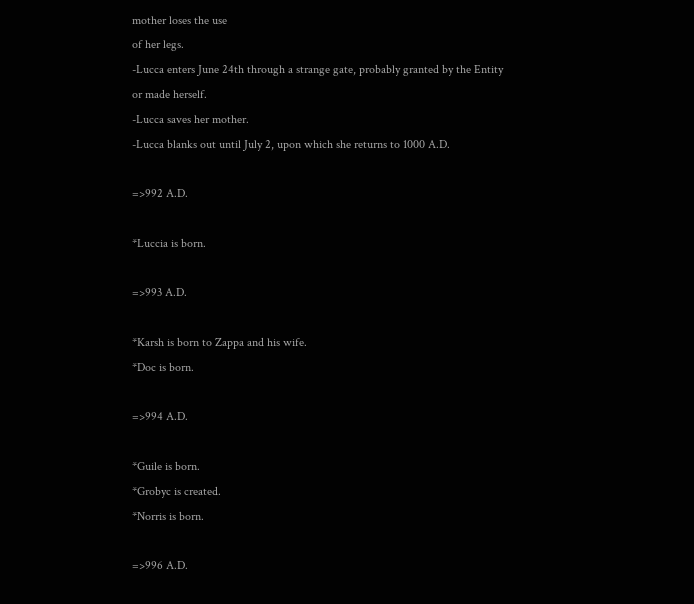mother loses the use
of her legs.
-Lucca enters June 24th through a strange gate, probably granted by the Entity
or made herself.
-Lucca saves her mother.
-Lucca blanks out until July 2, upon which she returns to 1000 A.D.

=>992 A.D.

*Luccia is born.

=>993 A.D.

*Karsh is born to Zappa and his wife.
*Doc is born.

=>994 A.D.

*Guile is born.
*Grobyc is created.
*Norris is born.

=>996 A.D.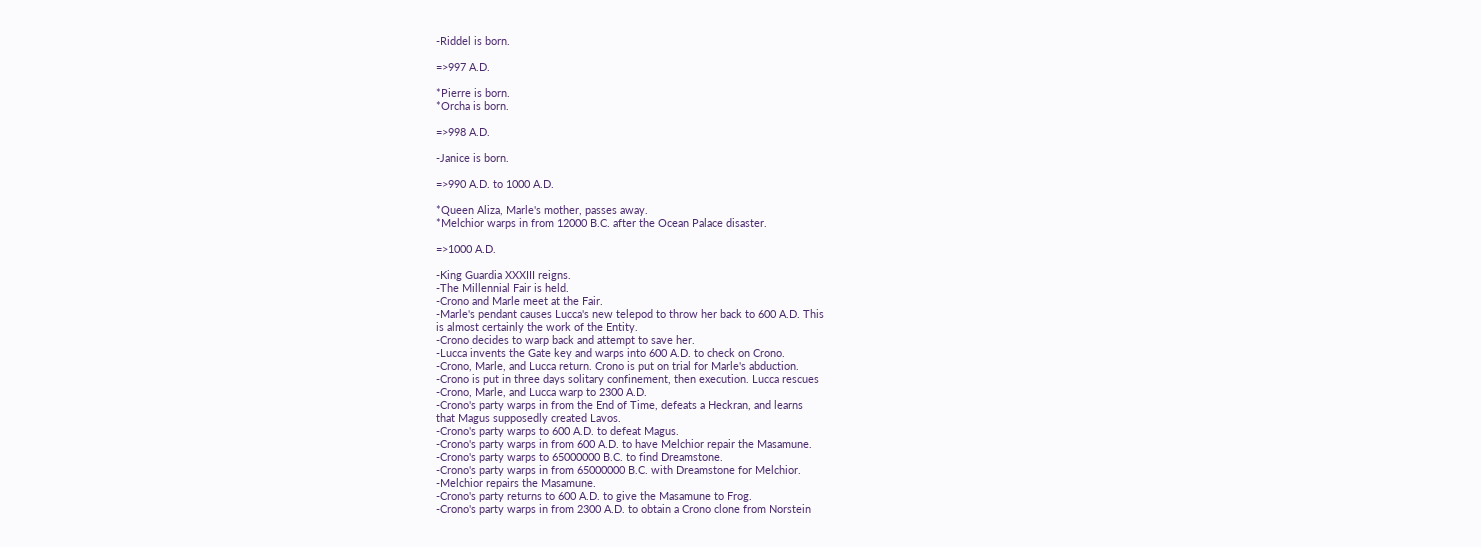-Riddel is born.

=>997 A.D.

*Pierre is born.
*Orcha is born.

=>998 A.D.

-Janice is born.

=>990 A.D. to 1000 A.D.

*Queen Aliza, Marle's mother, passes away.
*Melchior warps in from 12000 B.C. after the Ocean Palace disaster.

=>1000 A.D.

-King Guardia XXXIII reigns.
-The Millennial Fair is held.
-Crono and Marle meet at the Fair.
-Marle's pendant causes Lucca's new telepod to throw her back to 600 A.D. This
is almost certainly the work of the Entity.
-Crono decides to warp back and attempt to save her.
-Lucca invents the Gate key and warps into 600 A.D. to check on Crono.
-Crono, Marle, and Lucca return. Crono is put on trial for Marle's abduction.
-Crono is put in three days solitary confinement, then execution. Lucca rescues
-Crono, Marle, and Lucca warp to 2300 A.D.
-Crono's party warps in from the End of Time, defeats a Heckran, and learns
that Magus supposedly created Lavos.
-Crono's party warps to 600 A.D. to defeat Magus.
-Crono's party warps in from 600 A.D. to have Melchior repair the Masamune.
-Crono's party warps to 65000000 B.C. to find Dreamstone.
-Crono's party warps in from 65000000 B.C. with Dreamstone for Melchior.
-Melchior repairs the Masamune.
-Crono's party returns to 600 A.D. to give the Masamune to Frog.
-Crono's party warps in from 2300 A.D. to obtain a Crono clone from Norstein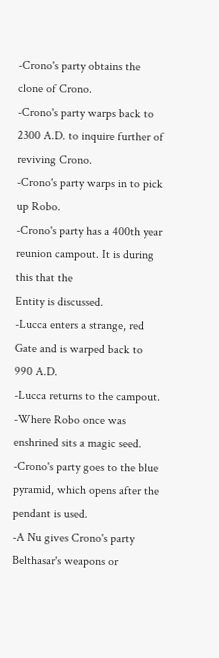-Crono's party obtains the clone of Crono.
-Crono's party warps back to 2300 A.D. to inquire further of reviving Crono.
-Crono's party warps in to pick up Robo.
-Crono's party has a 400th year reunion campout. It is during this that the
Entity is discussed.
-Lucca enters a strange, red Gate and is warped back to 990 A.D.
-Lucca returns to the campout.
-Where Robo once was enshrined sits a magic seed.
-Crono's party goes to the blue pyramid, which opens after the pendant is used.
-A Nu gives Crono's party Belthasar's weapons or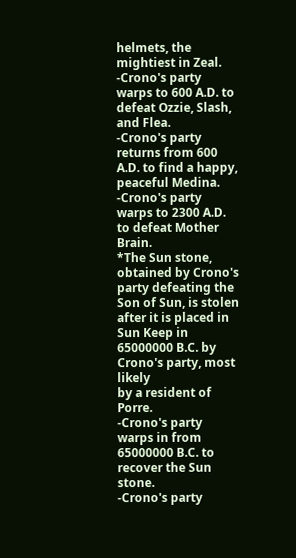helmets, the mightiest in Zeal.
-Crono's party warps to 600 A.D. to defeat Ozzie, Slash, and Flea.
-Crono's party returns from 600 A.D. to find a happy, peaceful Medina.
-Crono's party warps to 2300 A.D. to defeat Mother Brain.
*The Sun stone, obtained by Crono's party defeating the Son of Sun, is stolen
after it is placed in Sun Keep in 65000000 B.C. by Crono's party, most likely
by a resident of Porre.
-Crono's party warps in from 65000000 B.C. to recover the Sun stone.
-Crono's party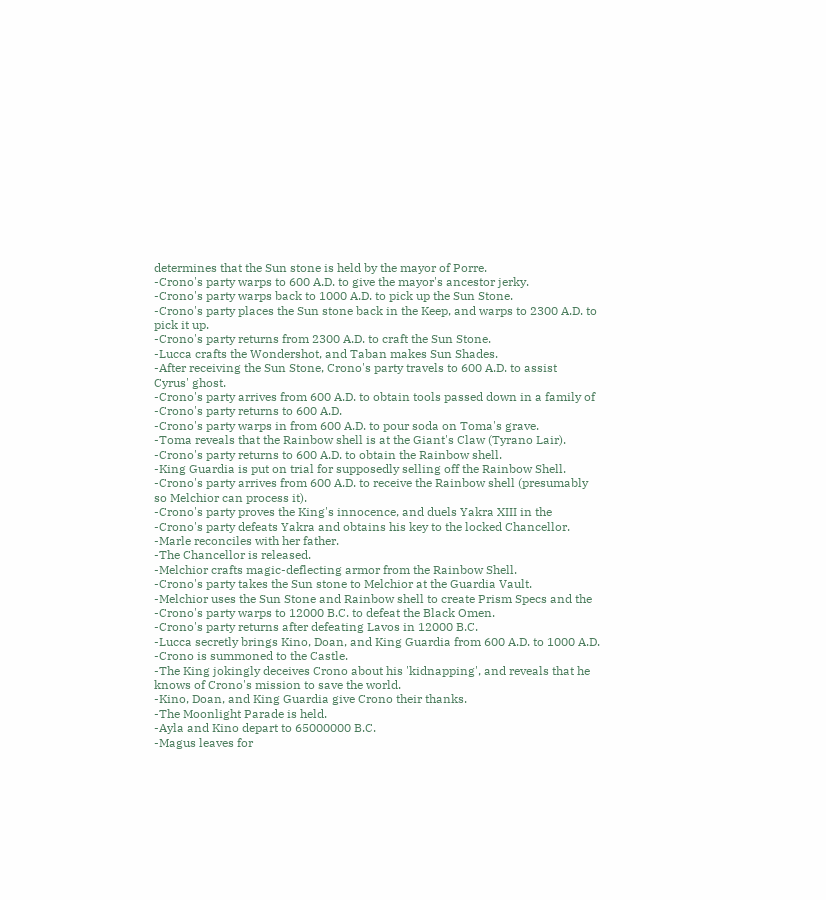determines that the Sun stone is held by the mayor of Porre.
-Crono's party warps to 600 A.D. to give the mayor's ancestor jerky.
-Crono's party warps back to 1000 A.D. to pick up the Sun Stone.
-Crono's party places the Sun stone back in the Keep, and warps to 2300 A.D. to
pick it up.
-Crono's party returns from 2300 A.D. to craft the Sun Stone.
-Lucca crafts the Wondershot, and Taban makes Sun Shades.
-After receiving the Sun Stone, Crono's party travels to 600 A.D. to assist
Cyrus' ghost.
-Crono's party arrives from 600 A.D. to obtain tools passed down in a family of
-Crono's party returns to 600 A.D.
-Crono's party warps in from 600 A.D. to pour soda on Toma's grave.
-Toma reveals that the Rainbow shell is at the Giant's Claw (Tyrano Lair).
-Crono's party returns to 600 A.D. to obtain the Rainbow shell.
-King Guardia is put on trial for supposedly selling off the Rainbow Shell.
-Crono's party arrives from 600 A.D. to receive the Rainbow shell (presumably
so Melchior can process it).
-Crono's party proves the King's innocence, and duels Yakra XIII in the
-Crono's party defeats Yakra and obtains his key to the locked Chancellor.
-Marle reconciles with her father.
-The Chancellor is released.
-Melchior crafts magic-deflecting armor from the Rainbow Shell.
-Crono's party takes the Sun stone to Melchior at the Guardia Vault.
-Melchior uses the Sun Stone and Rainbow shell to create Prism Specs and the
-Crono's party warps to 12000 B.C. to defeat the Black Omen.
-Crono's party returns after defeating Lavos in 12000 B.C.
-Lucca secretly brings Kino, Doan, and King Guardia from 600 A.D. to 1000 A.D.
-Crono is summoned to the Castle.
-The King jokingly deceives Crono about his 'kidnapping', and reveals that he
knows of Crono's mission to save the world.
-Kino, Doan, and King Guardia give Crono their thanks.
-The Moonlight Parade is held.
-Ayla and Kino depart to 65000000 B.C.
-Magus leaves for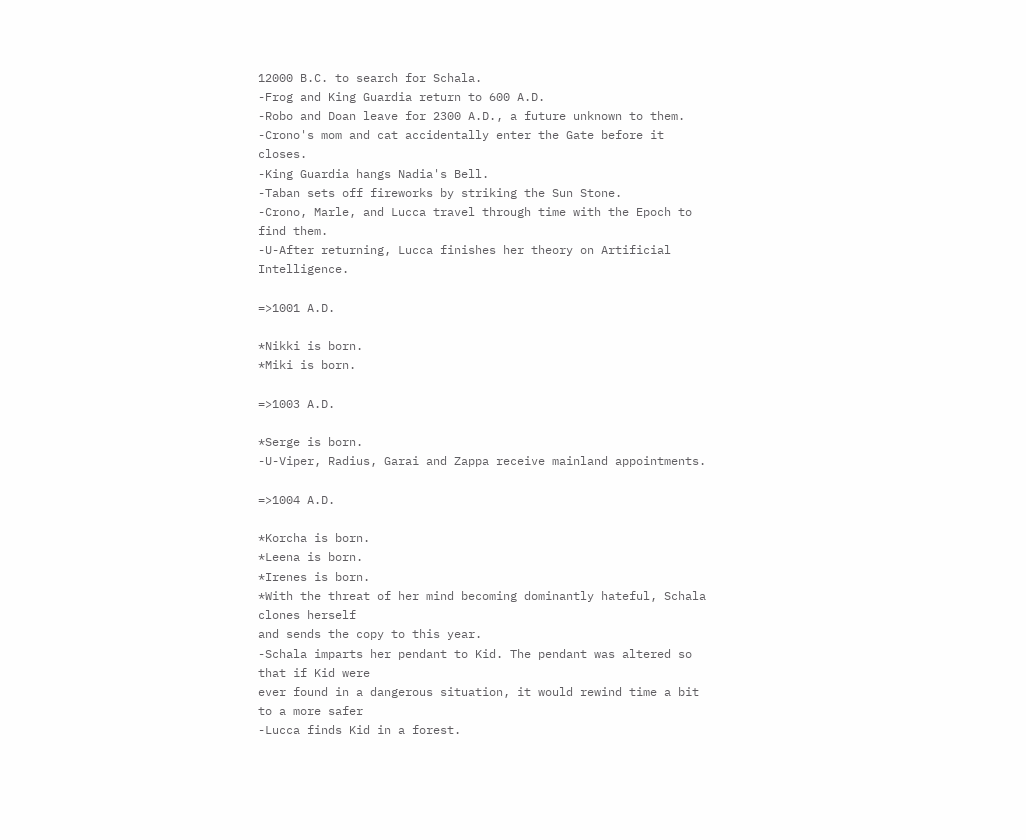12000 B.C. to search for Schala.
-Frog and King Guardia return to 600 A.D.
-Robo and Doan leave for 2300 A.D., a future unknown to them.
-Crono's mom and cat accidentally enter the Gate before it closes.
-King Guardia hangs Nadia's Bell.
-Taban sets off fireworks by striking the Sun Stone.
-Crono, Marle, and Lucca travel through time with the Epoch to find them.
-U-After returning, Lucca finishes her theory on Artificial Intelligence.

=>1001 A.D.

*Nikki is born.
*Miki is born.

=>1003 A.D.

*Serge is born.
-U-Viper, Radius, Garai and Zappa receive mainland appointments.

=>1004 A.D.

*Korcha is born.
*Leena is born.
*Irenes is born.
*With the threat of her mind becoming dominantly hateful, Schala clones herself
and sends the copy to this year.
-Schala imparts her pendant to Kid. The pendant was altered so that if Kid were
ever found in a dangerous situation, it would rewind time a bit to a more safer
-Lucca finds Kid in a forest.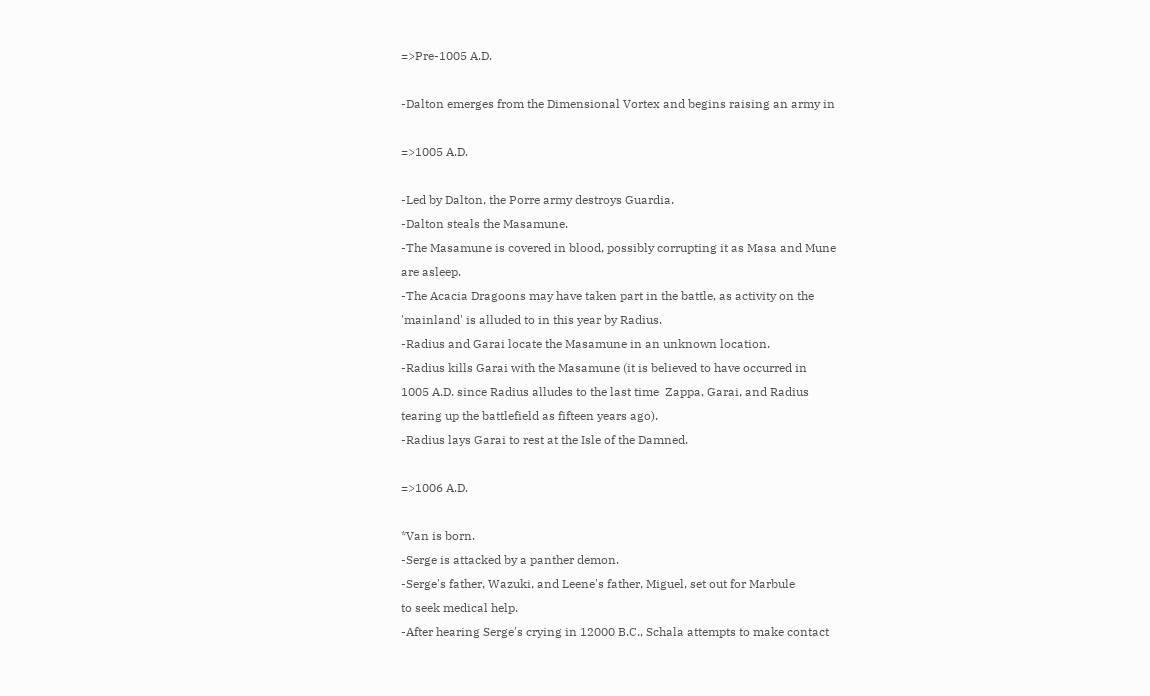=>Pre-1005 A.D.

-Dalton emerges from the Dimensional Vortex and begins raising an army in

=>1005 A.D.

-Led by Dalton, the Porre army destroys Guardia.
-Dalton steals the Masamune.
-The Masamune is covered in blood, possibly corrupting it as Masa and Mune
are asleep.
-The Acacia Dragoons may have taken part in the battle, as activity on the
'mainland' is alluded to in this year by Radius.
-Radius and Garai locate the Masamune in an unknown location.
-Radius kills Garai with the Masamune (it is believed to have occurred in
1005 A.D. since Radius alludes to the last time  Zappa, Garai, and Radius
tearing up the battlefield as fifteen years ago).
-Radius lays Garai to rest at the Isle of the Damned.

=>1006 A.D.

*Van is born.
-Serge is attacked by a panther demon.
-Serge's father, Wazuki, and Leene's father, Miguel, set out for Marbule
to seek medical help.
-After hearing Serge's crying in 12000 B.C., Schala attempts to make contact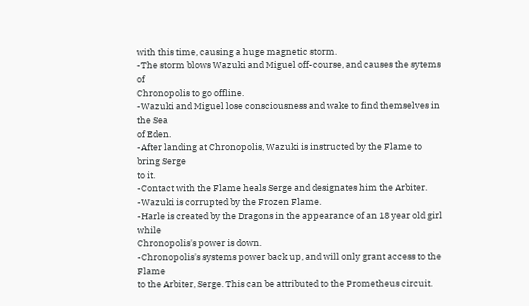with this time, causing a huge magnetic storm.
-The storm blows Wazuki and Miguel off-course, and causes the sytems of
Chronopolis to go offline.
-Wazuki and Miguel lose consciousness and wake to find themselves in the Sea
of Eden.
-After landing at Chronopolis, Wazuki is instructed by the Flame to bring Serge
to it.
-Contact with the Flame heals Serge and designates him the Arbiter.
-Wazuki is corrupted by the Frozen Flame.
-Harle is created by the Dragons in the appearance of an 18 year old girl while
Chronopolis's power is down.
-Chronopolis's systems power back up, and will only grant access to the Flame
to the Arbiter, Serge. This can be attributed to the Prometheus circuit.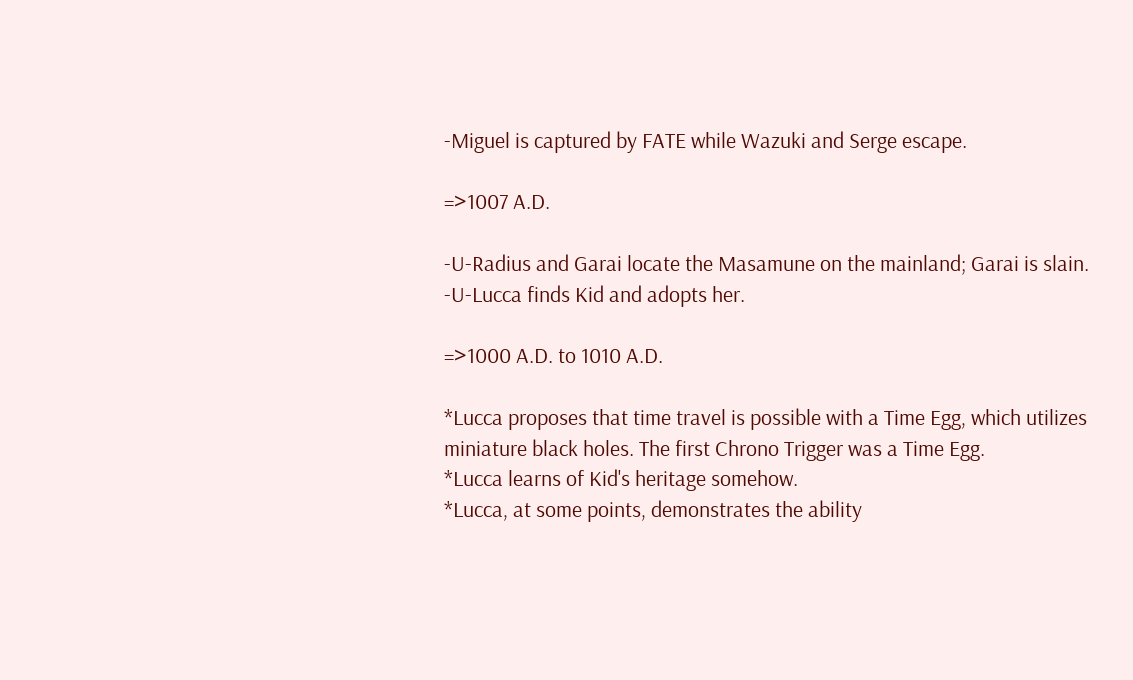-Miguel is captured by FATE while Wazuki and Serge escape.

=>1007 A.D.

-U-Radius and Garai locate the Masamune on the mainland; Garai is slain.
-U-Lucca finds Kid and adopts her.

=>1000 A.D. to 1010 A.D.

*Lucca proposes that time travel is possible with a Time Egg, which utilizes
miniature black holes. The first Chrono Trigger was a Time Egg.
*Lucca learns of Kid's heritage somehow.
*Lucca, at some points, demonstrates the ability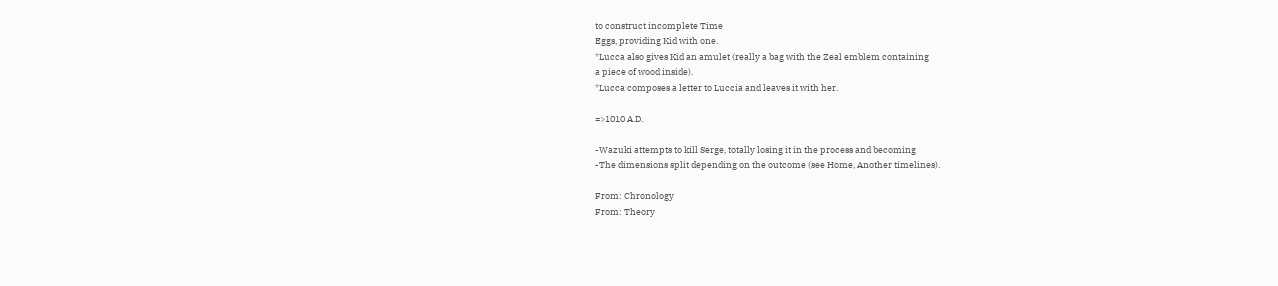to construct incomplete Time
Eggs, providing Kid with one.
*Lucca also gives Kid an amulet (really a bag with the Zeal emblem containing
a piece of wood inside).
*Lucca composes a letter to Luccia and leaves it with her.

=>1010 A.D.

-Wazuki attempts to kill Serge, totally losing it in the process and becoming
-The dimensions split depending on the outcome (see Home, Another timelines).

From: Chronology
From: Theory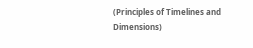(Principles of Timelines and Dimensions)